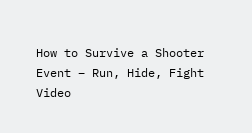How to Survive a Shooter Event – Run, Hide, Fight Video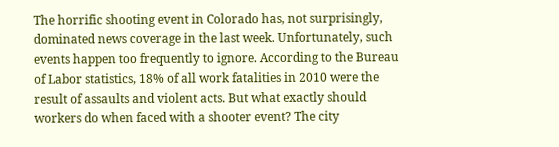The horrific shooting event in Colorado has, not surprisingly, dominated news coverage in the last week. Unfortunately, such events happen too frequently to ignore. According to the Bureau of Labor statistics, 18% of all work fatalities in 2010 were the result of assaults and violent acts. But what exactly should workers do when faced with a shooter event? The city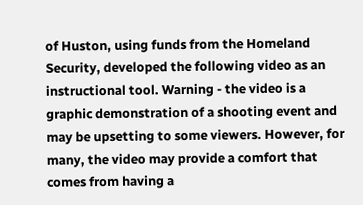of Huston, using funds from the Homeland Security, developed the following video as an instructional tool. Warning - the video is a graphic demonstration of a shooting event and may be upsetting to some viewers. However, for many, the video may provide a comfort that comes from having a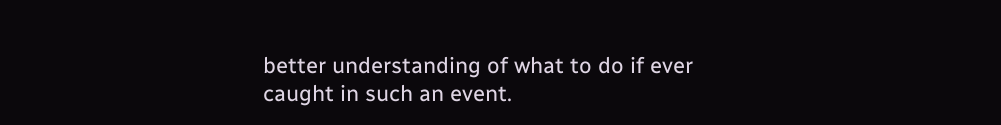better understanding of what to do if ever caught in such an event.